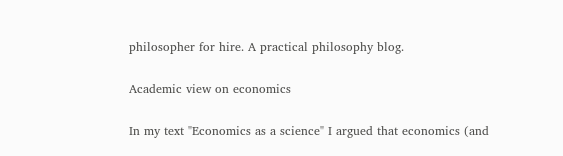philosopher for hire. A practical philosophy blog.

Academic view on economics

In my text "Economics as a science" I argued that economics (and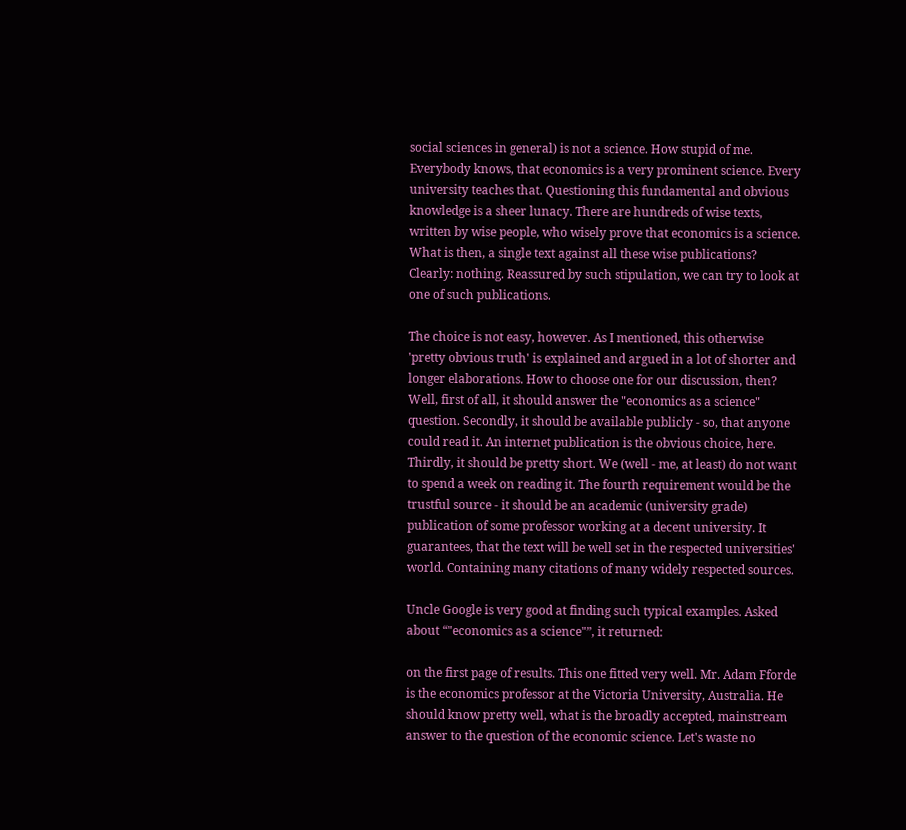social sciences in general) is not a science. How stupid of me. Everybody knows, that economics is a very prominent science. Every university teaches that. Questioning this fundamental and obvious knowledge is a sheer lunacy. There are hundreds of wise texts, written by wise people, who wisely prove that economics is a science. What is then, a single text against all these wise publications? Clearly: nothing. Reassured by such stipulation, we can try to look at one of such publications.

The choice is not easy, however. As I mentioned, this otherwise 'pretty obvious truth' is explained and argued in a lot of shorter and longer elaborations. How to choose one for our discussion, then? Well, first of all, it should answer the "economics as a science" question. Secondly, it should be available publicly - so, that anyone could read it. An internet publication is the obvious choice, here. Thirdly, it should be pretty short. We (well - me, at least) do not want to spend a week on reading it. The fourth requirement would be the trustful source - it should be an academic (university grade) publication of some professor working at a decent university. It guarantees, that the text will be well set in the respected universities' world. Containing many citations of many widely respected sources.

Uncle Google is very good at finding such typical examples. Asked about “"economics as a science"”, it returned:

on the first page of results. This one fitted very well. Mr. Adam Fforde is the economics professor at the Victoria University, Australia. He should know pretty well, what is the broadly accepted, mainstream answer to the question of the economic science. Let's waste no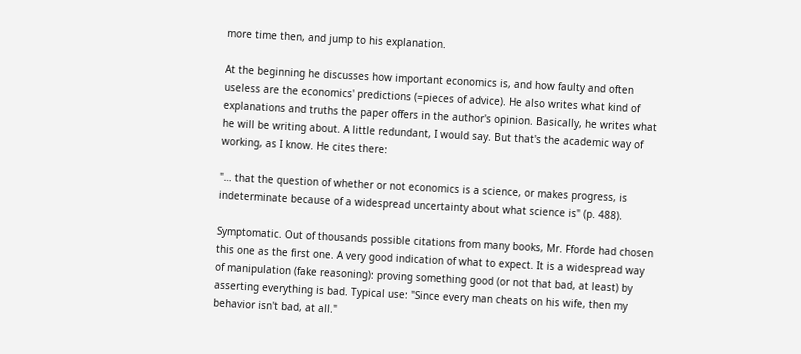more time then, and jump to his explanation.

At the beginning he discusses how important economics is, and how faulty and often useless are the economics' predictions (=pieces of advice). He also writes what kind of explanations and truths the paper offers in the author's opinion. Basically, he writes what he will be writing about. A little redundant, I would say. But that's the academic way of working, as I know. He cites there:

"… that the question of whether or not economics is a science, or makes progress, is indeterminate because of a widespread uncertainty about what science is" (p. 488).

Symptomatic. Out of thousands possible citations from many books, Mr. Fforde had chosen this one as the first one. A very good indication of what to expect. It is a widespread way of manipulation (fake reasoning): proving something good (or not that bad, at least) by asserting everything is bad. Typical use: "Since every man cheats on his wife, then my behavior isn't bad, at all."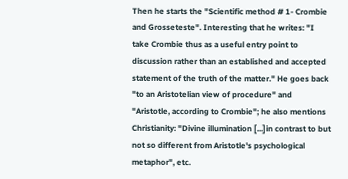Then he starts the "Scientific method # 1- Crombie and Grosseteste". Interesting that he writes: "I take Crombie thus as a useful entry point to discussion rather than an established and accepted statement of the truth of the matter." He goes back "to an Aristotelian view of procedure" and "Aristotle, according to Crombie"; he also mentions Christianity: "Divine illumination [...]in contrast to but not so different from Aristotle's psychological metaphor", etc.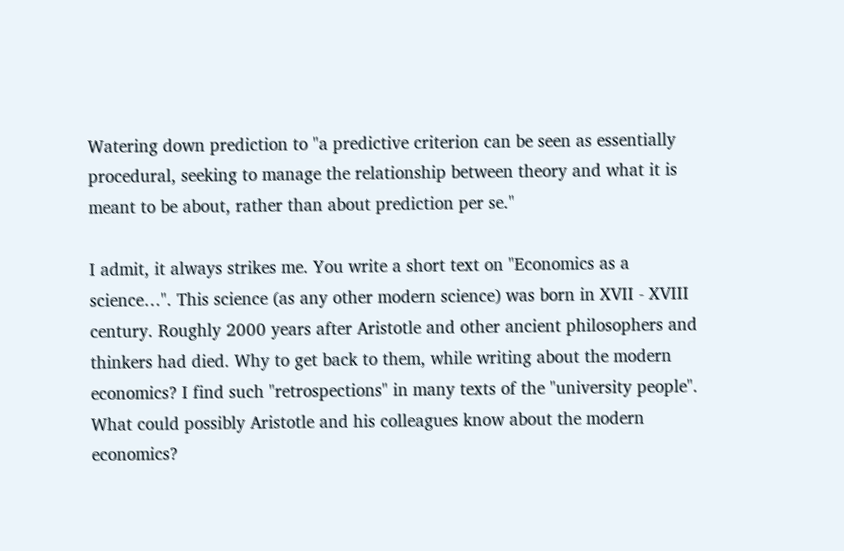Watering down prediction to "a predictive criterion can be seen as essentially procedural, seeking to manage the relationship between theory and what it is meant to be about, rather than about prediction per se."

I admit, it always strikes me. You write a short text on "Economics as a science…". This science (as any other modern science) was born in XVII - XVIII century. Roughly 2000 years after Aristotle and other ancient philosophers and thinkers had died. Why to get back to them, while writing about the modern economics? I find such "retrospections" in many texts of the "university people". What could possibly Aristotle and his colleagues know about the modern economics?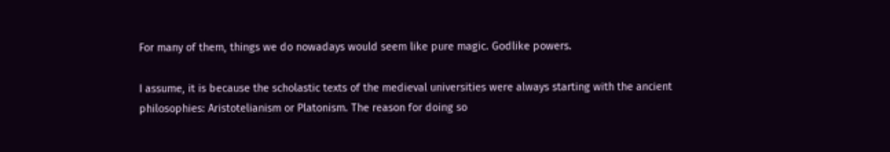For many of them, things we do nowadays would seem like pure magic. Godlike powers.

I assume, it is because the scholastic texts of the medieval universities were always starting with the ancient philosophies: Aristotelianism or Platonism. The reason for doing so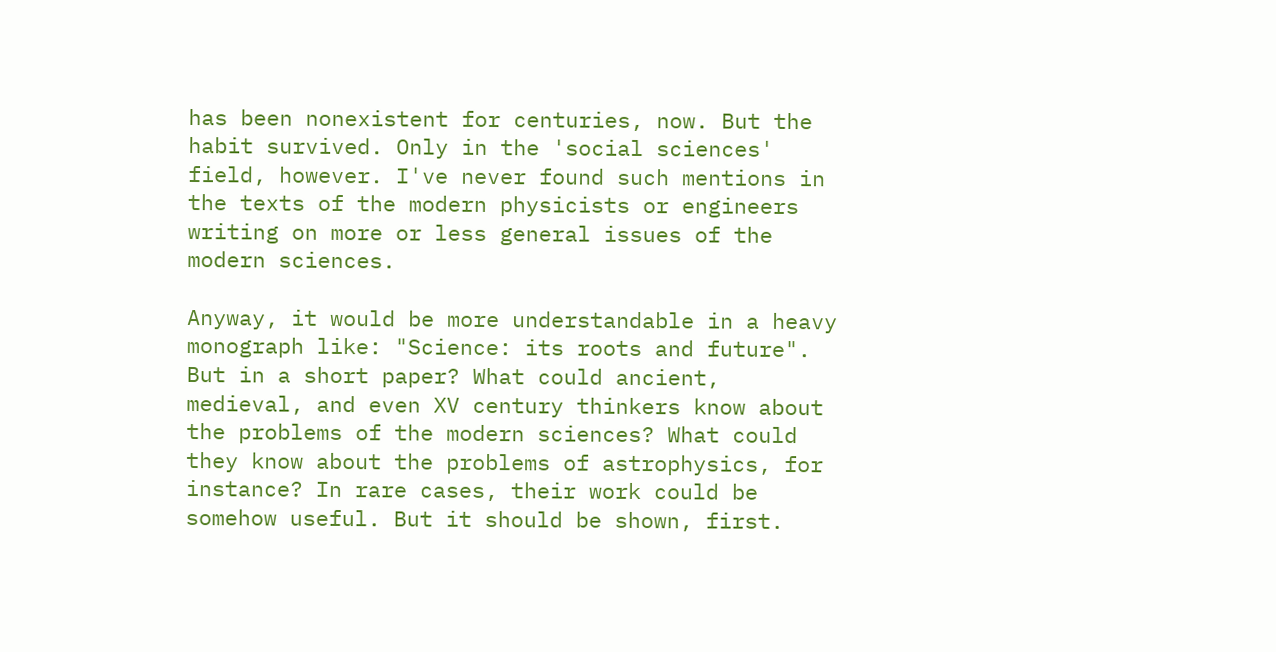has been nonexistent for centuries, now. But the habit survived. Only in the 'social sciences' field, however. I've never found such mentions in the texts of the modern physicists or engineers writing on more or less general issues of the modern sciences.

Anyway, it would be more understandable in a heavy monograph like: "Science: its roots and future". But in a short paper? What could ancient, medieval, and even XV century thinkers know about the problems of the modern sciences? What could they know about the problems of astrophysics, for instance? In rare cases, their work could be somehow useful. But it should be shown, first.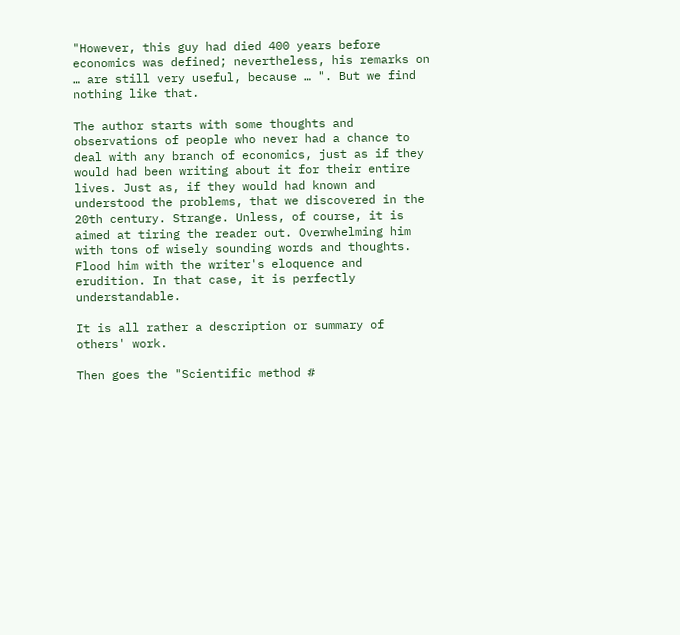"However, this guy had died 400 years before economics was defined; nevertheless, his remarks on … are still very useful, because … ". But we find nothing like that.

The author starts with some thoughts and observations of people who never had a chance to deal with any branch of economics, just as if they would had been writing about it for their entire lives. Just as, if they would had known and understood the problems, that we discovered in the 20th century. Strange. Unless, of course, it is aimed at tiring the reader out. Overwhelming him with tons of wisely sounding words and thoughts. Flood him with the writer's eloquence and erudition. In that case, it is perfectly understandable.

It is all rather a description or summary of others' work.

Then goes the "Scientific method #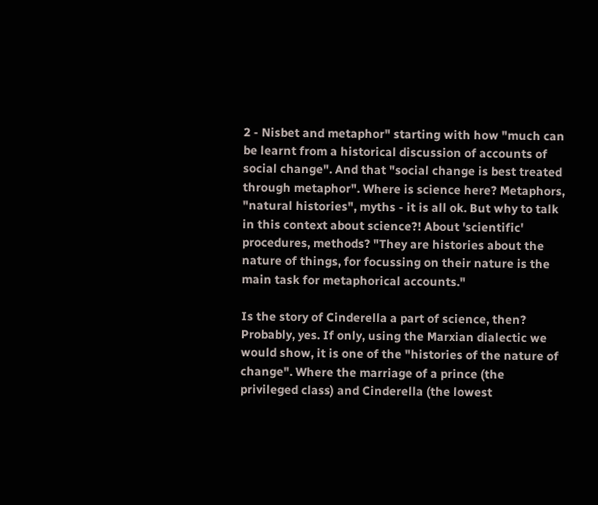2 - Nisbet and metaphor" starting with how "much can be learnt from a historical discussion of accounts of social change". And that "social change is best treated through metaphor". Where is science here? Metaphors, "natural histories", myths - it is all ok. But why to talk in this context about science?! About 'scientific' procedures, methods? "They are histories about the nature of things, for focussing on their nature is the main task for metaphorical accounts."

Is the story of Cinderella a part of science, then? Probably, yes. If only, using the Marxian dialectic we would show, it is one of the "histories of the nature of change". Where the marriage of a prince (the privileged class) and Cinderella (the lowest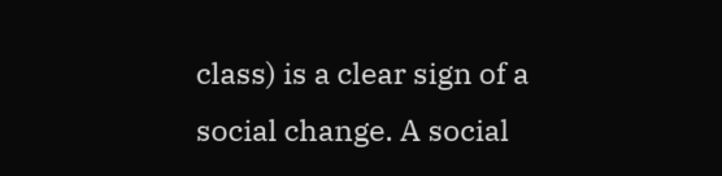class) is a clear sign of a social change. A social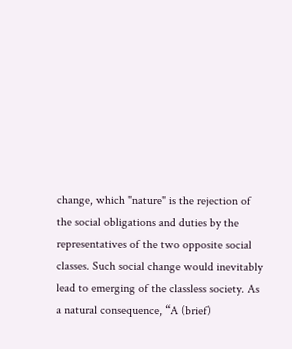change, which "nature" is the rejection of the social obligations and duties by the representatives of the two opposite social classes. Such social change would inevitably lead to emerging of the classless society. As a natural consequence, “A (brief)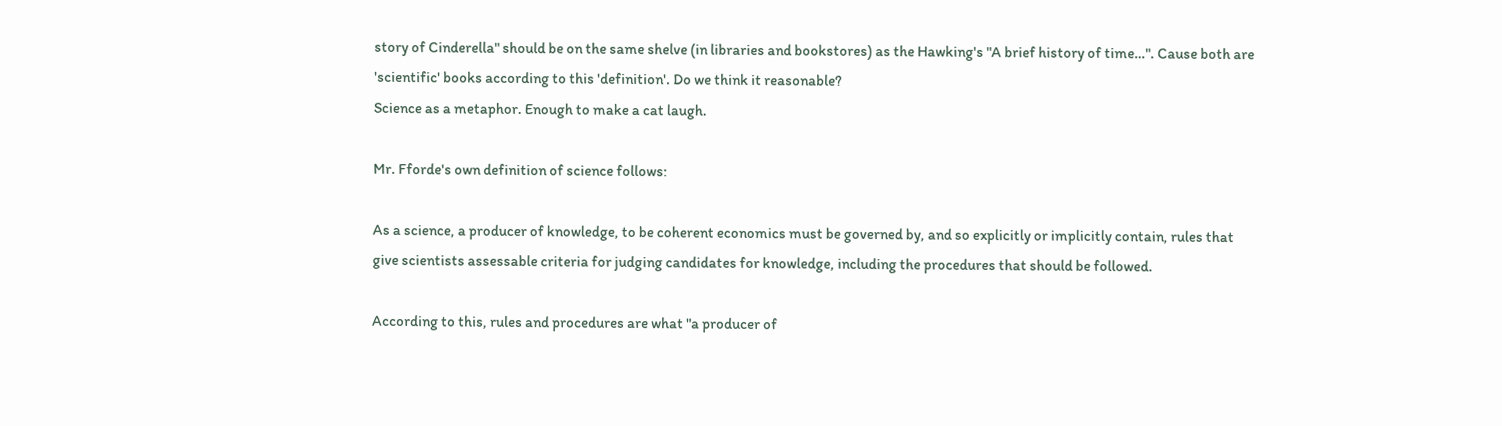story of Cinderella" should be on the same shelve (in libraries and bookstores) as the Hawking's "A brief history of time…". Cause both are 'scientific' books according to this 'definition'. Do we think it reasonable?
Science as a metaphor. Enough to make a cat laugh.

Mr. Fforde's own definition of science follows:

As a science, a producer of knowledge, to be coherent economics must be governed by, and so explicitly or implicitly contain, rules that give scientists assessable criteria for judging candidates for knowledge, including the procedures that should be followed.

According to this, rules and procedures are what "a producer of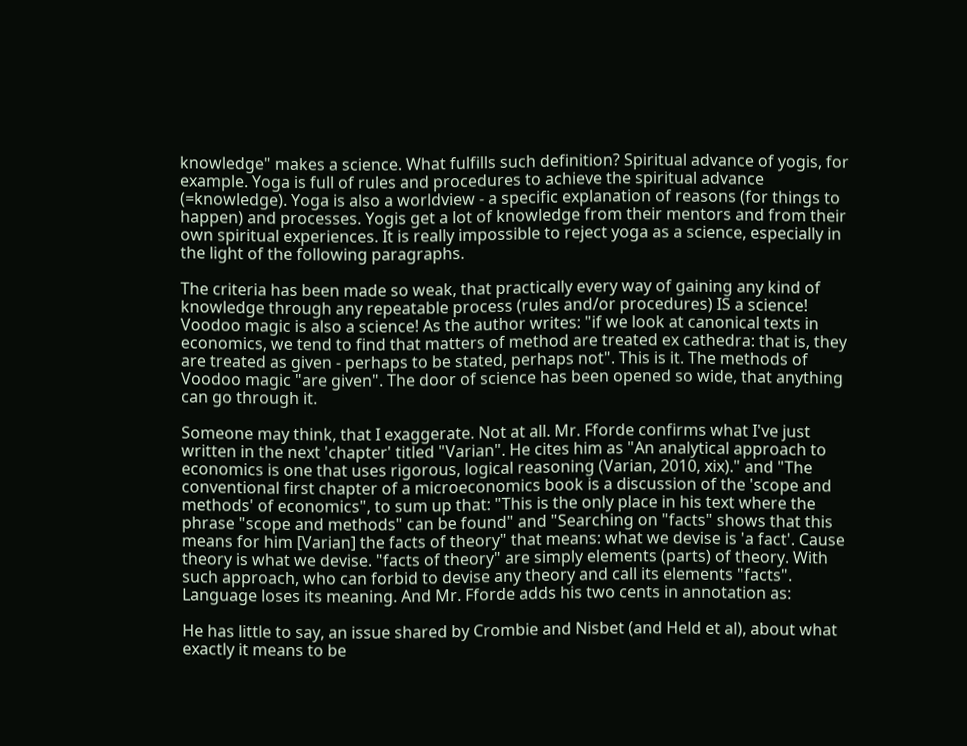knowledge" makes a science. What fulfills such definition? Spiritual advance of yogis, for example. Yoga is full of rules and procedures to achieve the spiritual advance (=knowledge). Yoga is also a worldview - a specific explanation of reasons (for things to happen) and processes. Yogis get a lot of knowledge from their mentors and from their own spiritual experiences. It is really impossible to reject yoga as a science, especially in the light of the following paragraphs.

The criteria has been made so weak, that practically every way of gaining any kind of knowledge through any repeatable process (rules and/or procedures) IS a science! Voodoo magic is also a science! As the author writes: "if we look at canonical texts in economics, we tend to find that matters of method are treated ex cathedra: that is, they are treated as given - perhaps to be stated, perhaps not". This is it. The methods of Voodoo magic "are given". The door of science has been opened so wide, that anything can go through it.

Someone may think, that I exaggerate. Not at all. Mr. Fforde confirms what I've just written in the next 'chapter' titled "Varian". He cites him as "An analytical approach to economics is one that uses rigorous, logical reasoning (Varian, 2010, xix)." and "The conventional first chapter of a microeconomics book is a discussion of the 'scope and methods' of economics", to sum up that: "This is the only place in his text where the phrase "scope and methods" can be found" and "Searching on "facts" shows that this means for him [Varian] the facts of theory" that means: what we devise is 'a fact'. Cause theory is what we devise. "facts of theory" are simply elements (parts) of theory. With such approach, who can forbid to devise any theory and call its elements "facts". Language loses its meaning. And Mr. Fforde adds his two cents in annotation as:

He has little to say, an issue shared by Crombie and Nisbet (and Held et al), about what exactly it means to be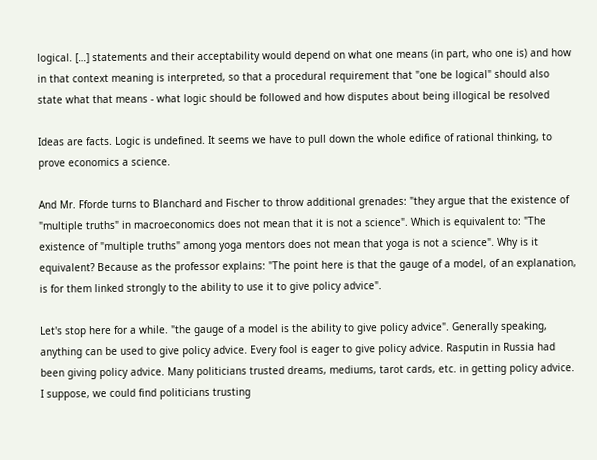logical. […] statements and their acceptability would depend on what one means (in part, who one is) and how in that context meaning is interpreted, so that a procedural requirement that "one be logical" should also state what that means - what logic should be followed and how disputes about being illogical be resolved

Ideas are facts. Logic is undefined. It seems we have to pull down the whole edifice of rational thinking, to prove economics a science.

And Mr. Fforde turns to Blanchard and Fischer to throw additional grenades: "they argue that the existence of "multiple truths" in macroeconomics does not mean that it is not a science". Which is equivalent to: "The existence of "multiple truths" among yoga mentors does not mean that yoga is not a science". Why is it equivalent? Because as the professor explains: "The point here is that the gauge of a model, of an explanation, is for them linked strongly to the ability to use it to give policy advice".

Let's stop here for a while. "the gauge of a model is the ability to give policy advice". Generally speaking, anything can be used to give policy advice. Every fool is eager to give policy advice. Rasputin in Russia had been giving policy advice. Many politicians trusted dreams, mediums, tarot cards, etc. in getting policy advice. I suppose, we could find politicians trusting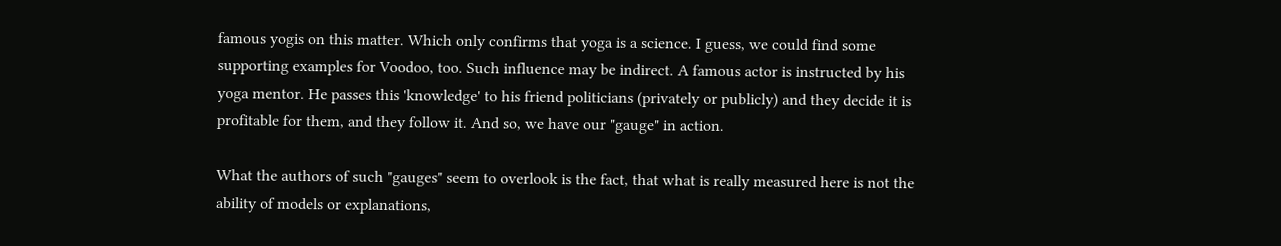famous yogis on this matter. Which only confirms that yoga is a science. I guess, we could find some supporting examples for Voodoo, too. Such influence may be indirect. A famous actor is instructed by his yoga mentor. He passes this 'knowledge' to his friend politicians (privately or publicly) and they decide it is profitable for them, and they follow it. And so, we have our "gauge" in action.

What the authors of such "gauges" seem to overlook is the fact, that what is really measured here is not the ability of models or explanations,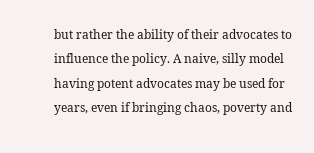but rather the ability of their advocates to influence the policy. A naive, silly model having potent advocates may be used for years, even if bringing chaos, poverty and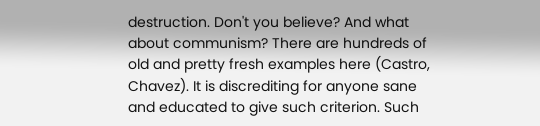destruction. Don't you believe? And what about communism? There are hundreds of old and pretty fresh examples here (Castro, Chavez). It is discrediting for anyone sane and educated to give such criterion. Such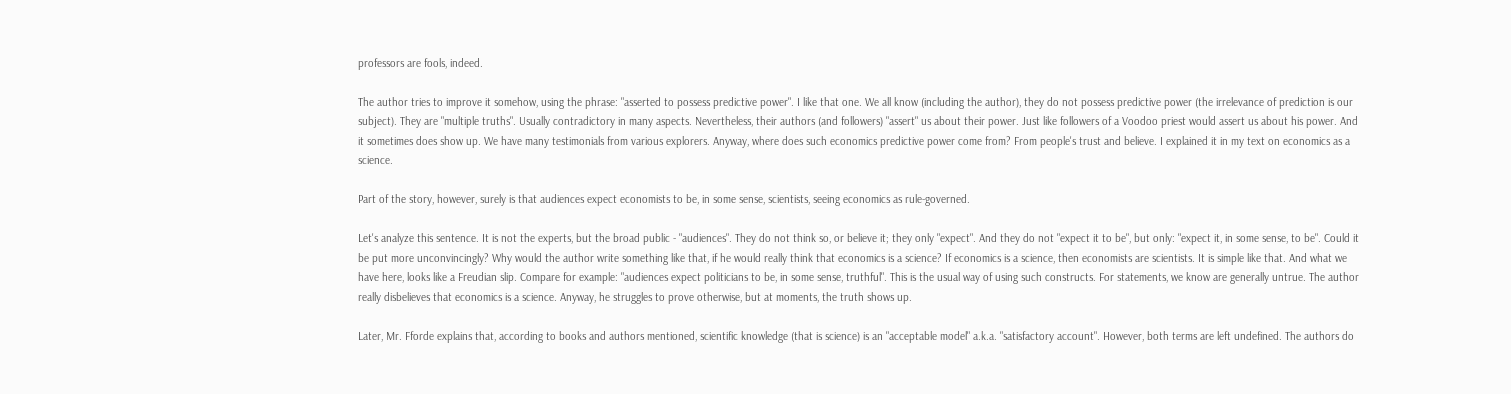professors are fools, indeed.

The author tries to improve it somehow, using the phrase: "asserted to possess predictive power". I like that one. We all know (including the author), they do not possess predictive power (the irrelevance of prediction is our subject). They are "multiple truths". Usually contradictory in many aspects. Nevertheless, their authors (and followers) "assert" us about their power. Just like followers of a Voodoo priest would assert us about his power. And it sometimes does show up. We have many testimonials from various explorers. Anyway, where does such economics predictive power come from? From people's trust and believe. I explained it in my text on economics as a science.

Part of the story, however, surely is that audiences expect economists to be, in some sense, scientists, seeing economics as rule-governed.

Let's analyze this sentence. It is not the experts, but the broad public - "audiences". They do not think so, or believe it; they only "expect". And they do not "expect it to be", but only: "expect it, in some sense, to be". Could it be put more unconvincingly? Why would the author write something like that, if he would really think that economics is a science? If economics is a science, then economists are scientists. It is simple like that. And what we have here, looks like a Freudian slip. Compare for example: "audiences expect politicians to be, in some sense, truthful". This is the usual way of using such constructs. For statements, we know are generally untrue. The author really disbelieves that economics is a science. Anyway, he struggles to prove otherwise, but at moments, the truth shows up.

Later, Mr. Fforde explains that, according to books and authors mentioned, scientific knowledge (that is science) is an "acceptable model" a.k.a. "satisfactory account". However, both terms are left undefined. The authors do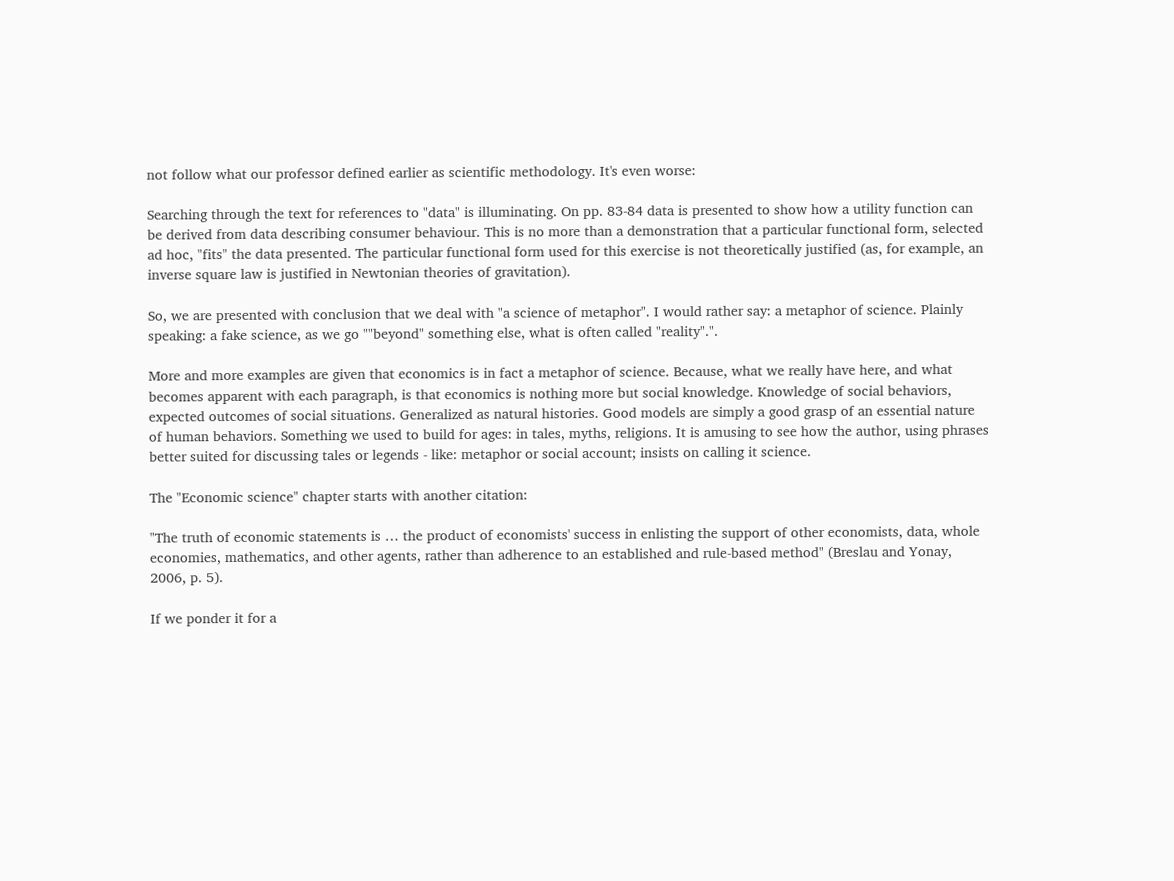not follow what our professor defined earlier as scientific methodology. It's even worse:

Searching through the text for references to "data" is illuminating. On pp. 83-84 data is presented to show how a utility function can be derived from data describing consumer behaviour. This is no more than a demonstration that a particular functional form, selected ad hoc, "fits" the data presented. The particular functional form used for this exercise is not theoretically justified (as, for example, an inverse square law is justified in Newtonian theories of gravitation).

So, we are presented with conclusion that we deal with "a science of metaphor". I would rather say: a metaphor of science. Plainly speaking: a fake science, as we go ""beyond" something else, what is often called "reality".".

More and more examples are given that economics is in fact a metaphor of science. Because, what we really have here, and what becomes apparent with each paragraph, is that economics is nothing more but social knowledge. Knowledge of social behaviors, expected outcomes of social situations. Generalized as natural histories. Good models are simply a good grasp of an essential nature of human behaviors. Something we used to build for ages: in tales, myths, religions. It is amusing to see how the author, using phrases better suited for discussing tales or legends - like: metaphor or social account; insists on calling it science.

The "Economic science" chapter starts with another citation:

"The truth of economic statements is … the product of economists' success in enlisting the support of other economists, data, whole economies, mathematics, and other agents, rather than adherence to an established and rule-based method" (Breslau and Yonay, 2006, p. 5).

If we ponder it for a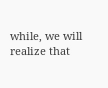while, we will realize that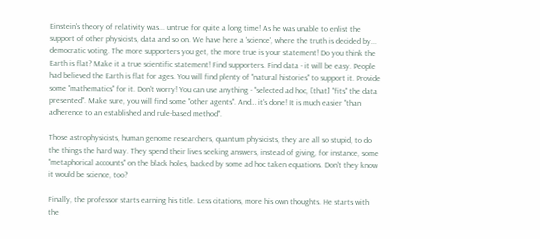Einstein's theory of relativity was... untrue for quite a long time! As he was unable to enlist the support of other physicists, data and so on. We have here a 'science', where the truth is decided by... democratic voting. The more supporters you get, the more true is your statement! Do you think the Earth is flat? Make it a true scientific statement! Find supporters. Find data - it will be easy. People had believed the Earth is flat for ages. You will find plenty of "natural histories" to support it. Provide some "mathematics" for it. Don't worry! You can use anything - "selected ad hoc, [that] "fits" the data presented". Make sure, you will find some "other agents". And… it's done! It is much easier "than adherence to an established and rule-based method".

Those astrophysicists, human genome researchers, quantum physicists, they are all so stupid, to do the things the hard way. They spend their lives seeking answers, instead of giving, for instance, some "metaphorical accounts" on the black holes, backed by some ad hoc taken equations. Don't they know it would be science, too?

Finally, the professor starts earning his title. Less citations, more his own thoughts. He starts with the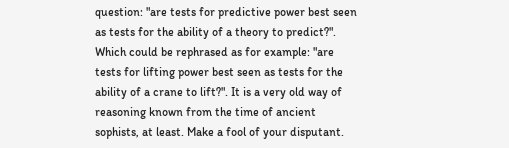question: "are tests for predictive power best seen as tests for the ability of a theory to predict?". Which could be rephrased as for example: "are tests for lifting power best seen as tests for the ability of a crane to lift?". It is a very old way of reasoning known from the time of ancient sophists, at least. Make a fool of your disputant.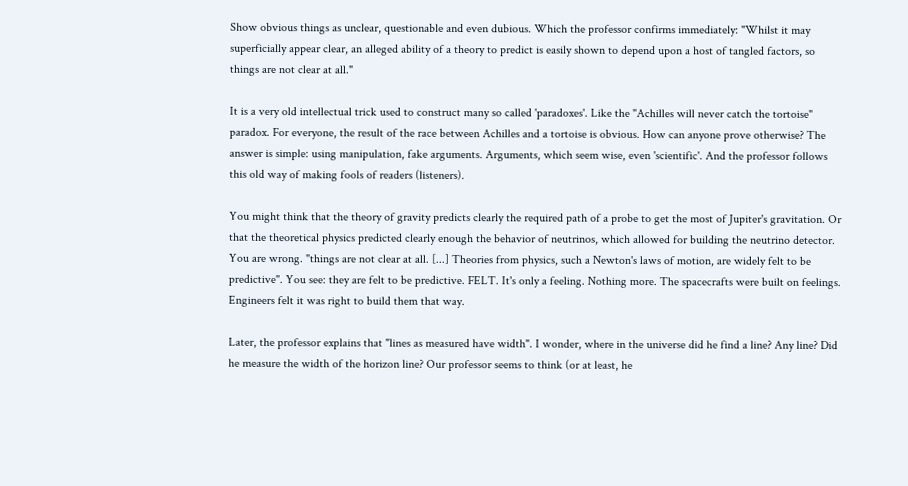Show obvious things as unclear, questionable and even dubious. Which the professor confirms immediately: "Whilst it may superficially appear clear, an alleged ability of a theory to predict is easily shown to depend upon a host of tangled factors, so things are not clear at all."

It is a very old intellectual trick used to construct many so called 'paradoxes'. Like the "Achilles will never catch the tortoise" paradox. For everyone, the result of the race between Achilles and a tortoise is obvious. How can anyone prove otherwise? The answer is simple: using manipulation, fake arguments. Arguments, which seem wise, even 'scientific'. And the professor follows this old way of making fools of readers (listeners).

You might think that the theory of gravity predicts clearly the required path of a probe to get the most of Jupiter's gravitation. Or that the theoretical physics predicted clearly enough the behavior of neutrinos, which allowed for building the neutrino detector. You are wrong. "things are not clear at all. [...] Theories from physics, such a Newton's laws of motion, are widely felt to be predictive". You see: they are felt to be predictive. FELT. It's only a feeling. Nothing more. The spacecrafts were built on feelings. Engineers felt it was right to build them that way.

Later, the professor explains that "lines as measured have width". I wonder, where in the universe did he find a line? Any line? Did he measure the width of the horizon line? Our professor seems to think (or at least, he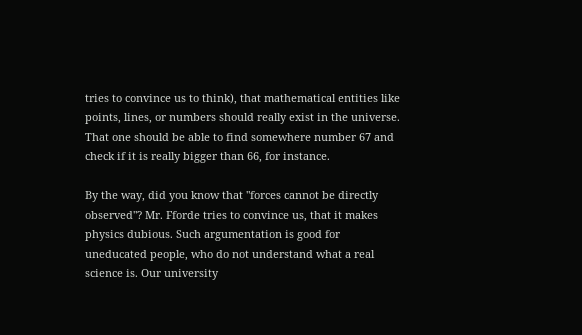tries to convince us to think), that mathematical entities like points, lines, or numbers should really exist in the universe. That one should be able to find somewhere number 67 and check if it is really bigger than 66, for instance.

By the way, did you know that "forces cannot be directly observed"? Mr. Fforde tries to convince us, that it makes physics dubious. Such argumentation is good for uneducated people, who do not understand what a real science is. Our university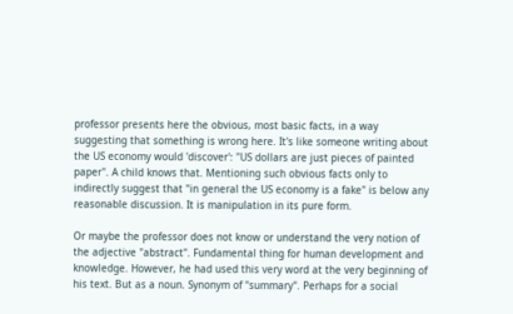professor presents here the obvious, most basic facts, in a way suggesting that something is wrong here. It's like someone writing about the US economy would 'discover': "US dollars are just pieces of painted paper". A child knows that. Mentioning such obvious facts only to indirectly suggest that "in general the US economy is a fake" is below any reasonable discussion. It is manipulation in its pure form.

Or maybe the professor does not know or understand the very notion of the adjective "abstract". Fundamental thing for human development and knowledge. However, he had used this very word at the very beginning of his text. But as a noun. Synonym of "summary". Perhaps for a social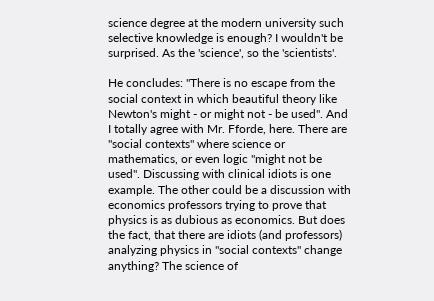science degree at the modern university such selective knowledge is enough? I wouldn't be surprised. As the 'science', so the 'scientists'.

He concludes: "There is no escape from the social context in which beautiful theory like Newton's might - or might not - be used". And I totally agree with Mr. Fforde, here. There are "social contexts" where science or mathematics, or even logic "might not be used". Discussing with clinical idiots is one example. The other could be a discussion with economics professors trying to prove that physics is as dubious as economics. But does the fact, that there are idiots (and professors) analyzing physics in "social contexts" change anything? The science of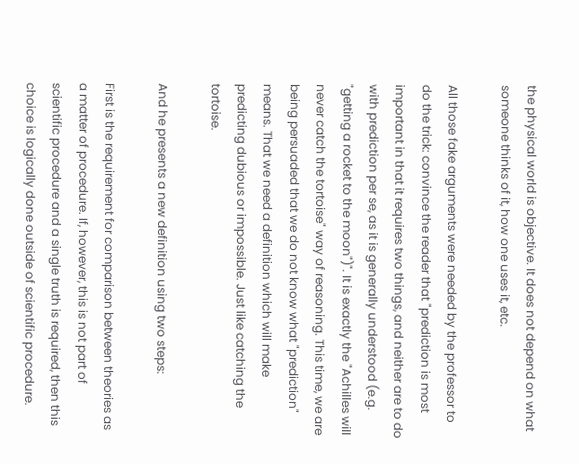the physical world is objective. It does not depend on what someone thinks of it, how one uses it, etc.

All those fake arguments were needed by the professor to do the trick: convince the reader that "prediction is most important in that it requires two things, and neither are to do with prediction per se, as it is generally understood (e.g. "getting a rocket to the moon")". It is exactly the "Achilles will never catch the tortoise" way of reasoning. This time, we are being persuaded that we do not know what "prediction" means. That we need a definition which will make predicting dubious or impossible. Just like catching the tortoise.

And he presents a new definition using two steps:

First is the requirement for comparison between theories as a matter of procedure. If, however, this is not part of scientific procedure and a single truth is required, then this choice is logically done outside of scientific procedure.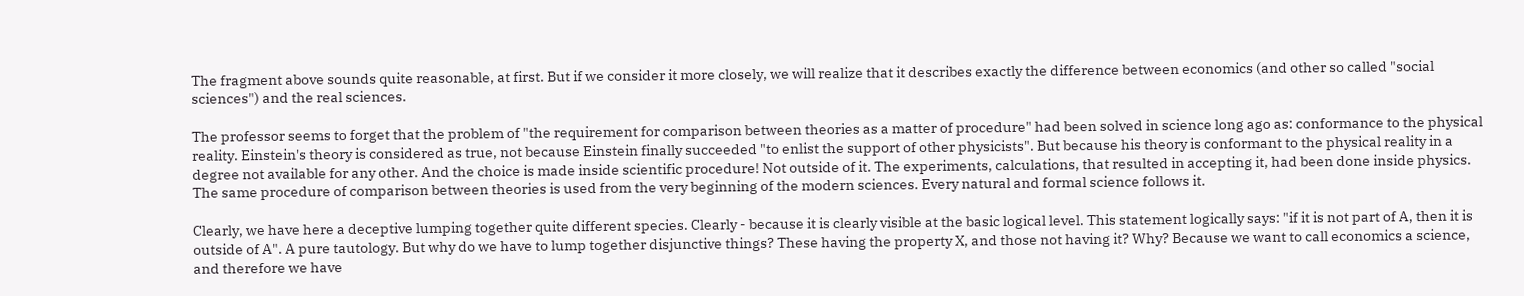The fragment above sounds quite reasonable, at first. But if we consider it more closely, we will realize that it describes exactly the difference between economics (and other so called "social sciences") and the real sciences.

The professor seems to forget that the problem of "the requirement for comparison between theories as a matter of procedure" had been solved in science long ago as: conformance to the physical reality. Einstein's theory is considered as true, not because Einstein finally succeeded "to enlist the support of other physicists". But because his theory is conformant to the physical reality in a degree not available for any other. And the choice is made inside scientific procedure! Not outside of it. The experiments, calculations, that resulted in accepting it, had been done inside physics. The same procedure of comparison between theories is used from the very beginning of the modern sciences. Every natural and formal science follows it.

Clearly, we have here a deceptive lumping together quite different species. Clearly - because it is clearly visible at the basic logical level. This statement logically says: "if it is not part of A, then it is outside of A". A pure tautology. But why do we have to lump together disjunctive things? These having the property X, and those not having it? Why? Because we want to call economics a science, and therefore we have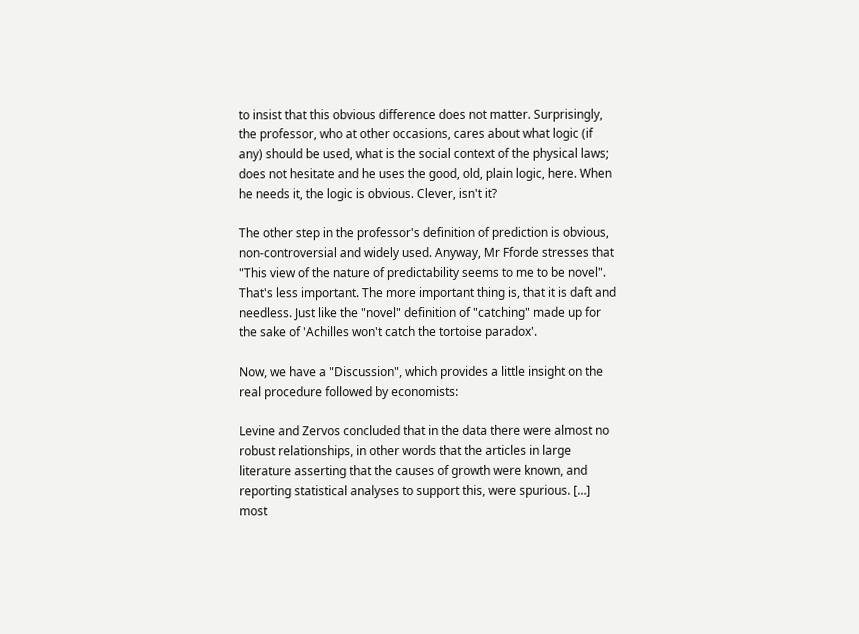to insist that this obvious difference does not matter. Surprisingly, the professor, who at other occasions, cares about what logic (if any) should be used, what is the social context of the physical laws; does not hesitate and he uses the good, old, plain logic, here. When he needs it, the logic is obvious. Clever, isn't it?

The other step in the professor's definition of prediction is obvious, non-controversial and widely used. Anyway, Mr Fforde stresses that "This view of the nature of predictability seems to me to be novel". That's less important. The more important thing is, that it is daft and needless. Just like the "novel" definition of "catching" made up for the sake of 'Achilles won't catch the tortoise paradox'.

Now, we have a "Discussion", which provides a little insight on the real procedure followed by economists:

Levine and Zervos concluded that in the data there were almost no robust relationships, in other words that the articles in large literature asserting that the causes of growth were known, and reporting statistical analyses to support this, were spurious. […] most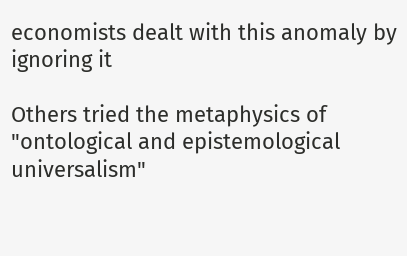economists dealt with this anomaly by ignoring it

Others tried the metaphysics of "ontological and epistemological universalism"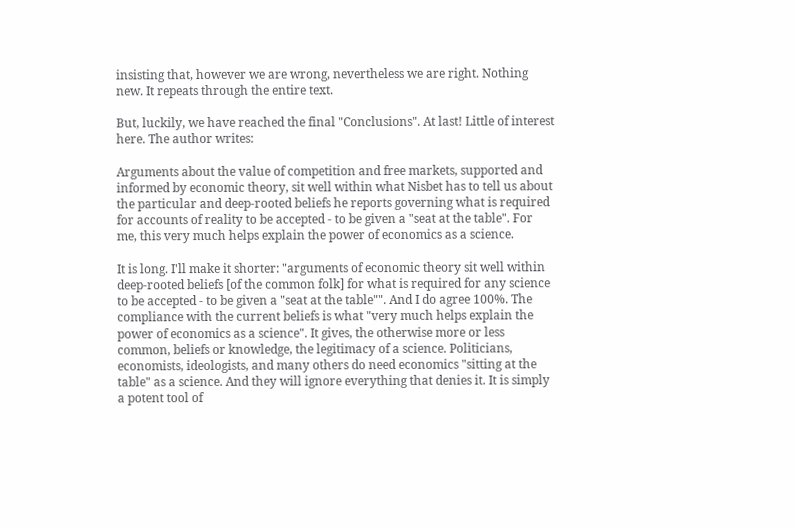insisting that, however we are wrong, nevertheless we are right. Nothing new. It repeats through the entire text.

But, luckily, we have reached the final "Conclusions". At last! Little of interest here. The author writes:

Arguments about the value of competition and free markets, supported and informed by economic theory, sit well within what Nisbet has to tell us about the particular and deep-rooted beliefs he reports governing what is required for accounts of reality to be accepted - to be given a "seat at the table". For me, this very much helps explain the power of economics as a science.

It is long. I'll make it shorter: "arguments of economic theory sit well within deep-rooted beliefs [of the common folk] for what is required for any science to be accepted - to be given a "seat at the table"". And I do agree 100%. The compliance with the current beliefs is what "very much helps explain the power of economics as a science". It gives, the otherwise more or less common, beliefs or knowledge, the legitimacy of a science. Politicians, economists, ideologists, and many others do need economics "sitting at the table" as a science. And they will ignore everything that denies it. It is simply a potent tool of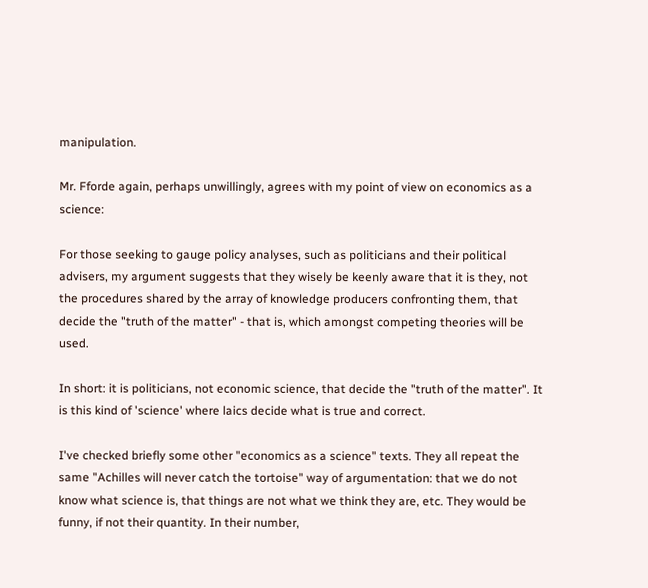manipulation.

Mr. Fforde again, perhaps unwillingly, agrees with my point of view on economics as a science:

For those seeking to gauge policy analyses, such as politicians and their political advisers, my argument suggests that they wisely be keenly aware that it is they, not the procedures shared by the array of knowledge producers confronting them, that decide the "truth of the matter" - that is, which amongst competing theories will be used.

In short: it is politicians, not economic science, that decide the "truth of the matter". It is this kind of 'science' where laics decide what is true and correct.

I've checked briefly some other "economics as a science" texts. They all repeat the same "Achilles will never catch the tortoise" way of argumentation: that we do not know what science is, that things are not what we think they are, etc. They would be funny, if not their quantity. In their number,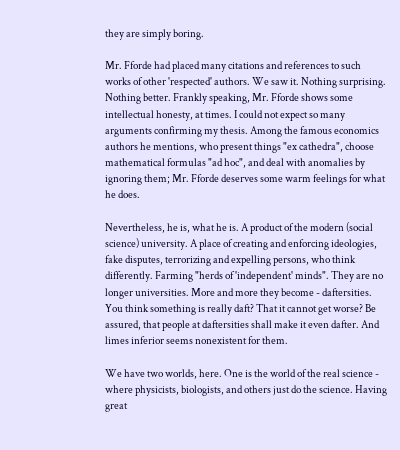they are simply boring.

Mr. Fforde had placed many citations and references to such works of other 'respected' authors. We saw it. Nothing surprising. Nothing better. Frankly speaking, Mr. Fforde shows some intellectual honesty, at times. I could not expect so many arguments confirming my thesis. Among the famous economics authors he mentions, who present things "ex cathedra", choose mathematical formulas "ad hoc", and deal with anomalies by ignoring them; Mr. Fforde deserves some warm feelings for what he does.

Nevertheless, he is, what he is. A product of the modern (social science) university. A place of creating and enforcing ideologies, fake disputes, terrorizing and expelling persons, who think differently. Farming "herds of 'independent' minds". They are no longer universities. More and more they become - daftersities. You think something is really daft? That it cannot get worse? Be assured, that people at daftersities shall make it even dafter. And limes inferior seems nonexistent for them.

We have two worlds, here. One is the world of the real science - where physicists, biologists, and others just do the science. Having great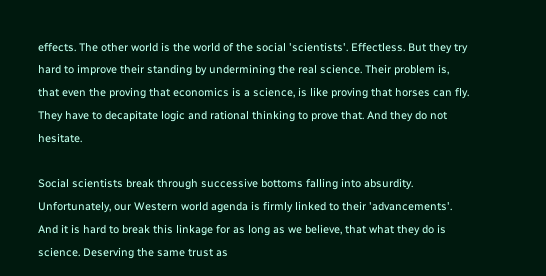effects. The other world is the world of the social 'scientists'. Effectless. But they try hard to improve their standing by undermining the real science. Their problem is, that even the proving that economics is a science, is like proving that horses can fly. They have to decapitate logic and rational thinking to prove that. And they do not hesitate.

Social scientists break through successive bottoms falling into absurdity. Unfortunately, our Western world agenda is firmly linked to their 'advancements'. And it is hard to break this linkage for as long as we believe, that what they do is science. Deserving the same trust as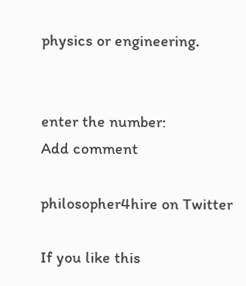physics or engineering.


enter the number:
Add comment

philosopher4hire on Twitter

If you like this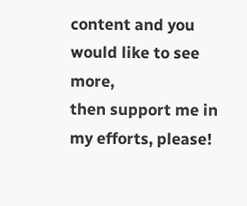content and you would like to see more,
then support me in my efforts, please!